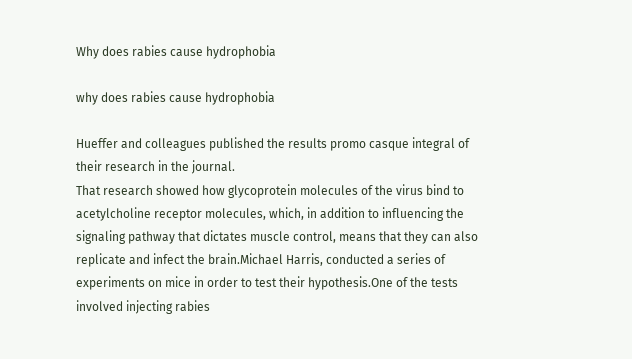Why does rabies cause hydrophobia

why does rabies cause hydrophobia

Hueffer and colleagues published the results promo casque integral of their research in the journal.
That research showed how glycoprotein molecules of the virus bind to acetylcholine receptor molecules, which, in addition to influencing the signaling pathway that dictates muscle control, means that they can also replicate and infect the brain.Michael Harris, conducted a series of experiments on mice in order to test their hypothesis.One of the tests involved injecting rabies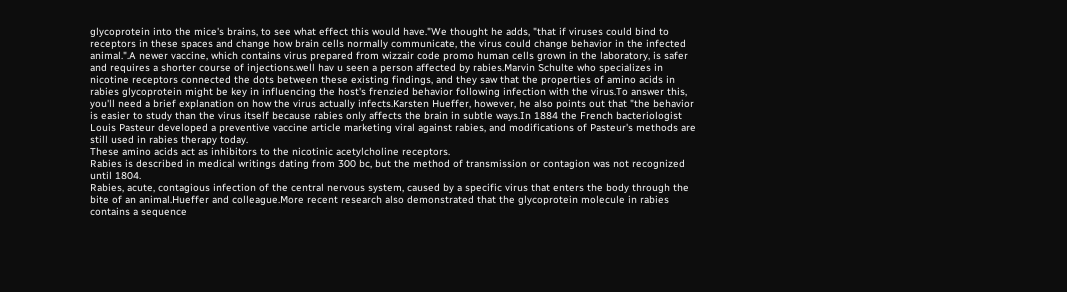glycoprotein into the mice's brains, to see what effect this would have."We thought he adds, "that if viruses could bind to receptors in these spaces and change how brain cells normally communicate, the virus could change behavior in the infected animal.".A newer vaccine, which contains virus prepared from wizzair code promo human cells grown in the laboratory, is safer and requires a shorter course of injections.well hav u seen a person affected by rabies.Marvin Schulte who specializes in nicotine receptors connected the dots between these existing findings, and they saw that the properties of amino acids in rabies glycoprotein might be key in influencing the host's frenzied behavior following infection with the virus.To answer this, you'll need a brief explanation on how the virus actually infects.Karsten Hueffer, however, he also points out that "the behavior is easier to study than the virus itself because rabies only affects the brain in subtle ways.In 1884 the French bacteriologist Louis Pasteur developed a preventive vaccine article marketing viral against rabies, and modifications of Pasteur's methods are still used in rabies therapy today.
These amino acids act as inhibitors to the nicotinic acetylcholine receptors.
Rabies is described in medical writings dating from 300 bc, but the method of transmission or contagion was not recognized until 1804.
Rabies, acute, contagious infection of the central nervous system, caused by a specific virus that enters the body through the bite of an animal.Hueffer and colleague.More recent research also demonstrated that the glycoprotein molecule in rabies contains a sequence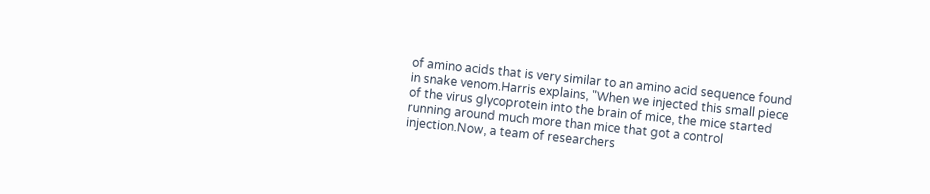of amino acids that is very similar to an amino acid sequence found in snake venom.Harris explains, "When we injected this small piece of the virus glycoprotein into the brain of mice, the mice started running around much more than mice that got a control injection.Now, a team of researchers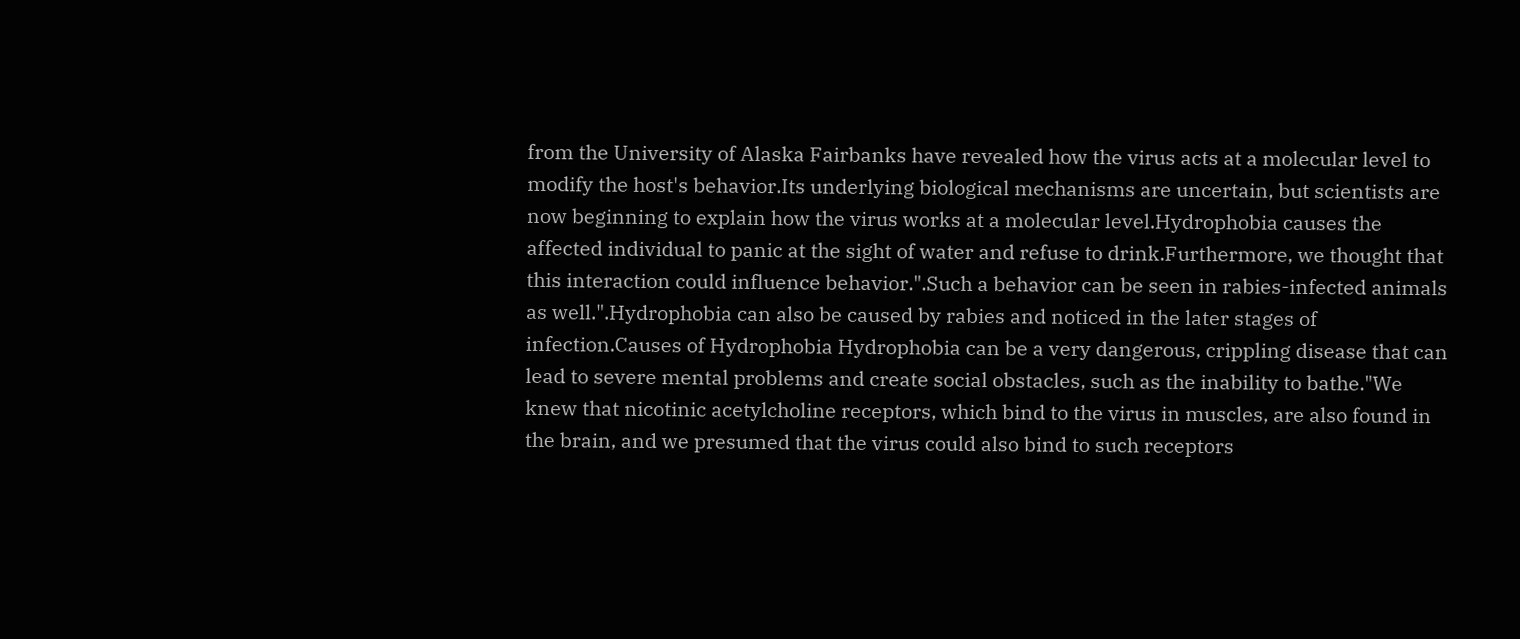from the University of Alaska Fairbanks have revealed how the virus acts at a molecular level to modify the host's behavior.Its underlying biological mechanisms are uncertain, but scientists are now beginning to explain how the virus works at a molecular level.Hydrophobia causes the affected individual to panic at the sight of water and refuse to drink.Furthermore, we thought that this interaction could influence behavior.".Such a behavior can be seen in rabies-infected animals as well.".Hydrophobia can also be caused by rabies and noticed in the later stages of infection.Causes of Hydrophobia Hydrophobia can be a very dangerous, crippling disease that can lead to severe mental problems and create social obstacles, such as the inability to bathe."We knew that nicotinic acetylcholine receptors, which bind to the virus in muscles, are also found in the brain, and we presumed that the virus could also bind to such receptors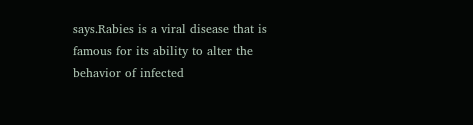says.Rabies is a viral disease that is famous for its ability to alter the behavior of infected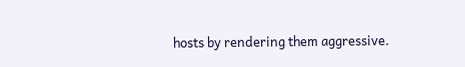hosts by rendering them aggressive.